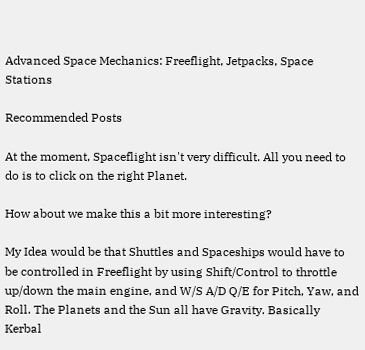Advanced Space Mechanics: Freeflight, Jetpacks, Space Stations

Recommended Posts

At the moment, Spaceflight isn't very difficult. All you need to do is to click on the right Planet.

How about we make this a bit more interesting?

My Idea would be that Shuttles and Spaceships would have to be controlled in Freeflight by using Shift/Control to throttle up/down the main engine, and W/S A/D Q/E for Pitch, Yaw, and Roll. The Planets and the Sun all have Gravity. Basically Kerbal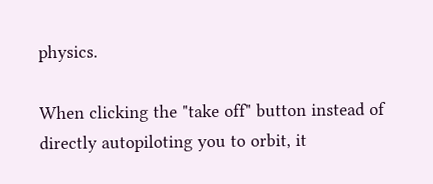physics.

When clicking the "take off" button instead of directly autopiloting you to orbit, it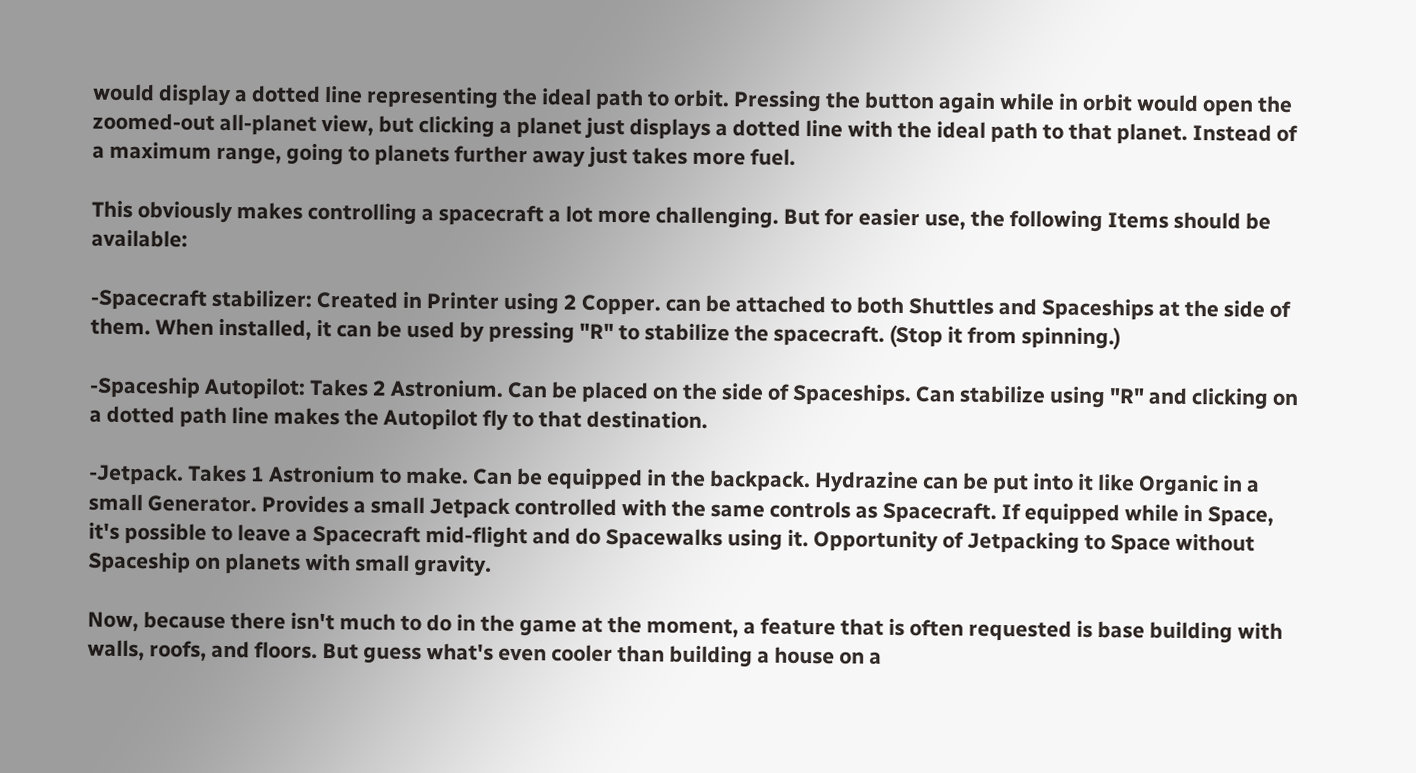would display a dotted line representing the ideal path to orbit. Pressing the button again while in orbit would open the zoomed-out all-planet view, but clicking a planet just displays a dotted line with the ideal path to that planet. Instead of a maximum range, going to planets further away just takes more fuel.

This obviously makes controlling a spacecraft a lot more challenging. But for easier use, the following Items should be available:

-Spacecraft stabilizer: Created in Printer using 2 Copper. can be attached to both Shuttles and Spaceships at the side of them. When installed, it can be used by pressing "R" to stabilize the spacecraft. (Stop it from spinning.)

-Spaceship Autopilot: Takes 2 Astronium. Can be placed on the side of Spaceships. Can stabilize using "R" and clicking on a dotted path line makes the Autopilot fly to that destination.

-Jetpack. Takes 1 Astronium to make. Can be equipped in the backpack. Hydrazine can be put into it like Organic in a small Generator. Provides a small Jetpack controlled with the same controls as Spacecraft. If equipped while in Space, it's possible to leave a Spacecraft mid-flight and do Spacewalks using it. Opportunity of Jetpacking to Space without Spaceship on planets with small gravity.

Now, because there isn't much to do in the game at the moment, a feature that is often requested is base building with walls, roofs, and floors. But guess what's even cooler than building a house on a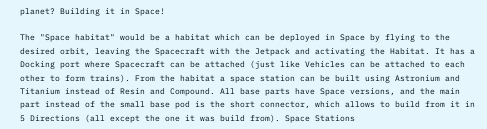planet? Building it in Space!

The "Space habitat" would be a habitat which can be deployed in Space by flying to the desired orbit, leaving the Spacecraft with the Jetpack and activating the Habitat. It has a Docking port where Spacecraft can be attached (just like Vehicles can be attached to each other to form trains). From the habitat a space station can be built using Astronium and Titanium instead of Resin and Compound. All base parts have Space versions, and the main part instead of the small base pod is the short connector, which allows to build from it in 5 Directions (all except the one it was build from). Space Stations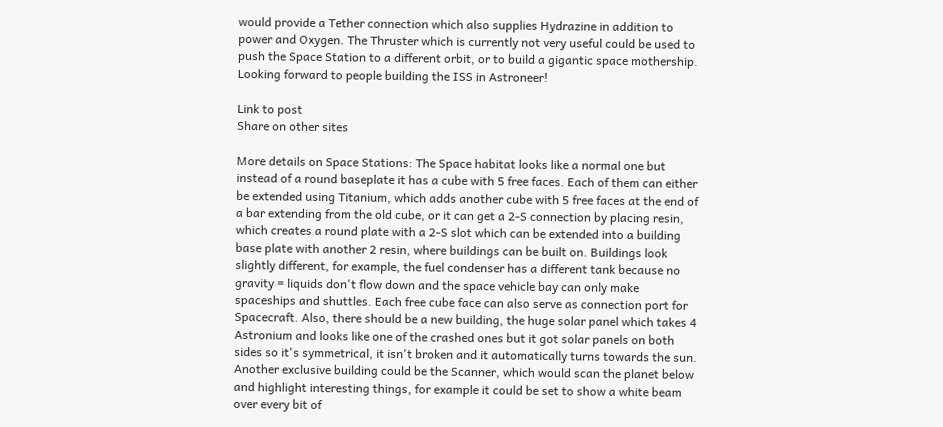would provide a Tether connection which also supplies Hydrazine in addition to power and Oxygen. The Thruster which is currently not very useful could be used to push the Space Station to a different orbit, or to build a gigantic space mothership. Looking forward to people building the ISS in Astroneer!

Link to post
Share on other sites

More details on Space Stations: The Space habitat looks like a normal one but instead of a round baseplate it has a cube with 5 free faces. Each of them can either be extended using Titanium, which adds another cube with 5 free faces at the end of a bar extending from the old cube, or it can get a 2-S connection by placing resin, which creates a round plate with a 2-S slot which can be extended into a building base plate with another 2 resin, where buildings can be built on. Buildings look slightly different, for example, the fuel condenser has a different tank because no gravity = liquids don't flow down and the space vehicle bay can only make spaceships and shuttles. Each free cube face can also serve as connection port for Spacecraft. Also, there should be a new building, the huge solar panel which takes 4 Astronium and looks like one of the crashed ones but it got solar panels on both sides so it's symmetrical, it isn't broken and it automatically turns towards the sun. Another exclusive building could be the Scanner, which would scan the planet below and highlight interesting things, for example it could be set to show a white beam over every bit of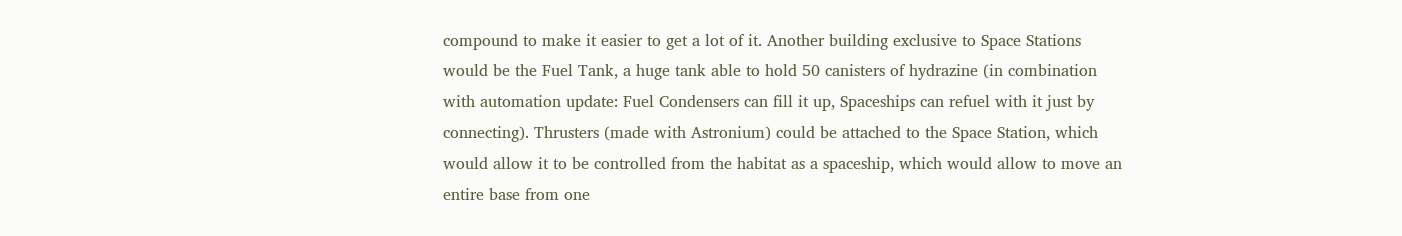compound to make it easier to get a lot of it. Another building exclusive to Space Stations would be the Fuel Tank, a huge tank able to hold 50 canisters of hydrazine (in combination with automation update: Fuel Condensers can fill it up, Spaceships can refuel with it just by connecting). Thrusters (made with Astronium) could be attached to the Space Station, which would allow it to be controlled from the habitat as a spaceship, which would allow to move an entire base from one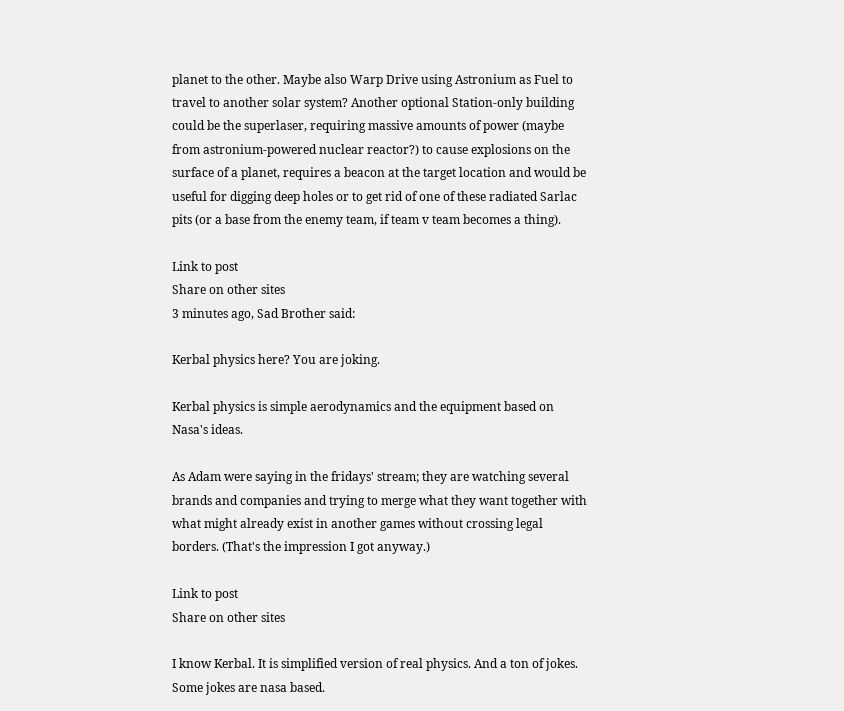planet to the other. Maybe also Warp Drive using Astronium as Fuel to travel to another solar system? Another optional Station-only building could be the superlaser, requiring massive amounts of power (maybe from astronium-powered nuclear reactor?) to cause explosions on the surface of a planet, requires a beacon at the target location and would be useful for digging deep holes or to get rid of one of these radiated Sarlac pits (or a base from the enemy team, if team v team becomes a thing).

Link to post
Share on other sites
3 minutes ago, Sad Brother said:

Kerbal physics here? You are joking.

Kerbal physics is simple aerodynamics and the equipment based on Nasa's ideas.

As Adam were saying in the fridays' stream; they are watching several brands and companies and trying to merge what they want together with what might already exist in another games without crossing legal borders. (That's the impression I got anyway.)

Link to post
Share on other sites

I know Kerbal. It is simplified version of real physics. And a ton of jokes. Some jokes are nasa based.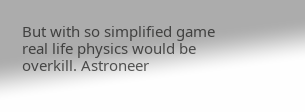But with so simplified game real life physics would be overkill. Astroneer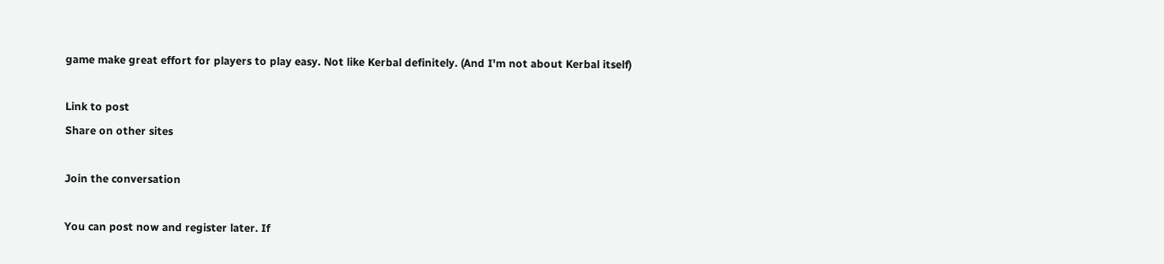game make great effort for players to play easy. Not like Kerbal definitely. (And I'm not about Kerbal itself)

Link to post
Share on other sites

Join the conversation

You can post now and register later. If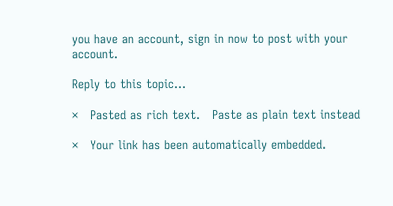you have an account, sign in now to post with your account.

Reply to this topic...

×   Pasted as rich text.   Paste as plain text instead

×   Your link has been automatically embedded.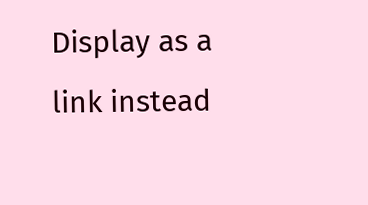Display as a link instead